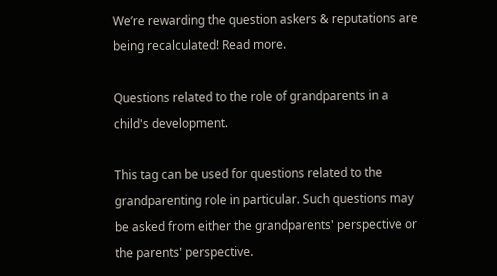We’re rewarding the question askers & reputations are being recalculated! Read more.

Questions related to the role of grandparents in a child's development.

This tag can be used for questions related to the grandparenting role in particular. Such questions may be asked from either the grandparents' perspective or the parents' perspective.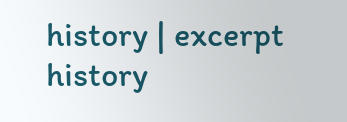history | excerpt history